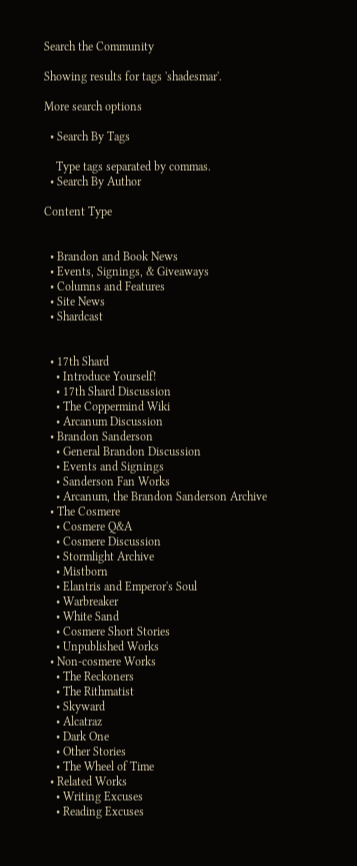Search the Community

Showing results for tags 'shadesmar'.

More search options

  • Search By Tags

    Type tags separated by commas.
  • Search By Author

Content Type


  • Brandon and Book News
  • Events, Signings, & Giveaways
  • Columns and Features
  • Site News
  • Shardcast


  • 17th Shard
    • Introduce Yourself!
    • 17th Shard Discussion
    • The Coppermind Wiki
    • Arcanum Discussion
  • Brandon Sanderson
    • General Brandon Discussion
    • Events and Signings
    • Sanderson Fan Works
    • Arcanum, the Brandon Sanderson Archive
  • The Cosmere
    • Cosmere Q&A
    • Cosmere Discussion
    • Stormlight Archive
    • Mistborn
    • Elantris and Emperor's Soul
    • Warbreaker
    • White Sand
    • Cosmere Short Stories
    • Unpublished Works
  • Non-cosmere Works
    • The Reckoners
    • The Rithmatist
    • Skyward
    • Alcatraz
    • Dark One
    • Other Stories
    • The Wheel of Time
  • Related Works
    • Writing Excuses
    • Reading Excuses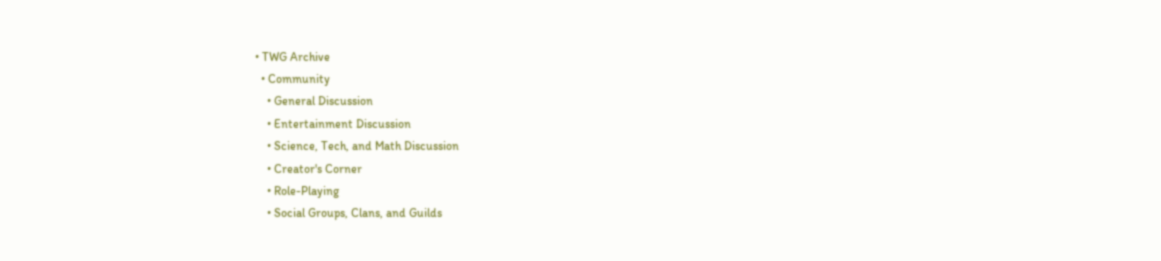• TWG Archive
  • Community
    • General Discussion
    • Entertainment Discussion
    • Science, Tech, and Math Discussion
    • Creator's Corner
    • Role-Playing
    • Social Groups, Clans, and Guilds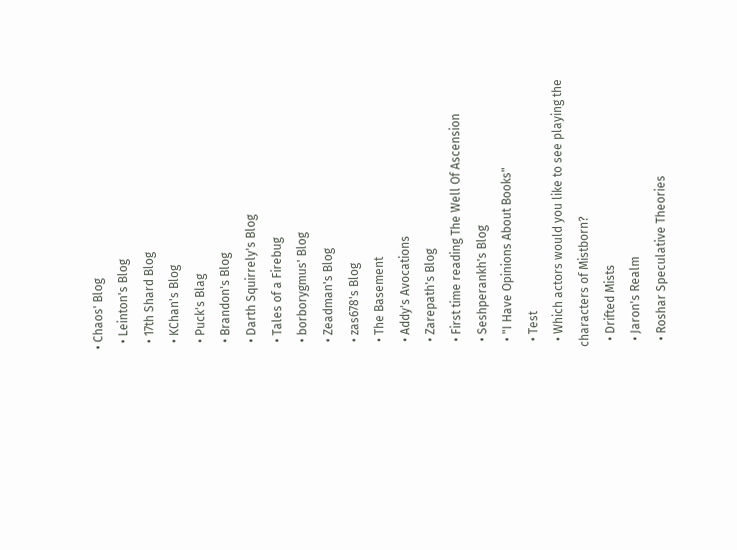• Chaos' Blog
  • Leinton's Blog
  • 17th Shard Blog
  • KChan's Blog
  • Puck's Blag
  • Brandon's Blog
  • Darth Squirrely's Blog
  • Tales of a Firebug
  • borborygmus' Blog
  • Zeadman's Blog
  • zas678's Blog
  • The Basement
  • Addy's Avocations
  • Zarepath's Blog
  • First time reading The Well Of Ascension
  • Seshperankh's Blog
  • "I Have Opinions About Books"
  • Test
  • Which actors would you like to see playing the characters of Mistborn?
  • Drifted Mists
  • Jaron's Realm
  • Roshar Speculative Theories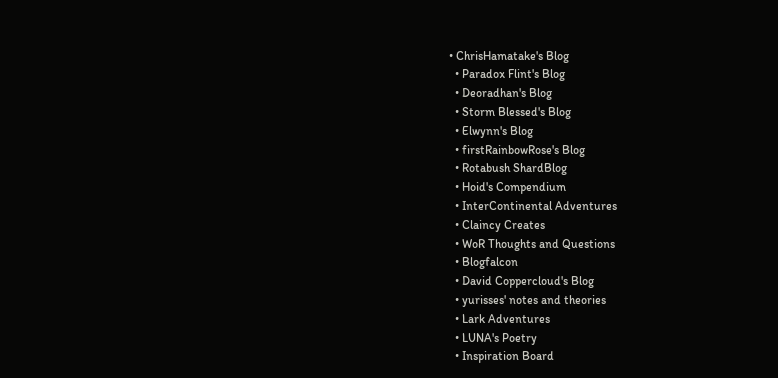• ChrisHamatake's Blog
  • Paradox Flint's Blog
  • Deoradhan's Blog
  • Storm Blessed's Blog
  • Elwynn's Blog
  • firstRainbowRose's Blog
  • Rotabush ShardBlog
  • Hoid's Compendium
  • InterContinental Adventures
  • Claincy Creates
  • WoR Thoughts and Questions
  • Blogfalcon
  • David Coppercloud's Blog
  • yurisses' notes and theories
  • Lark Adventures
  • LUNA's Poetry
  • Inspiration Board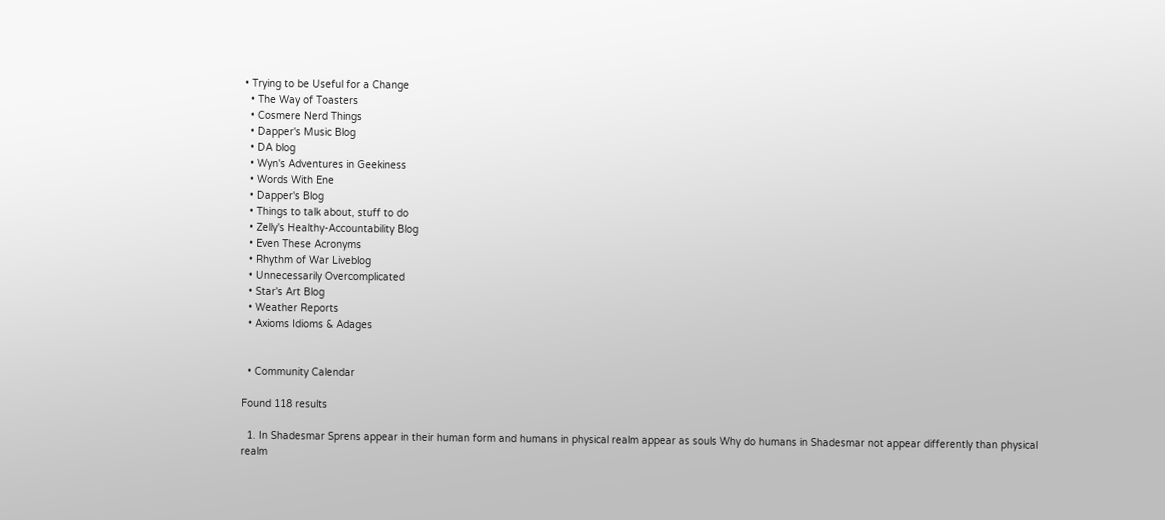• Trying to be Useful for a Change
  • The Way of Toasters
  • Cosmere Nerd Things
  • Dapper's Music Blog
  • DA blog
  • Wyn's Adventures in Geekiness
  • Words With Ene
  • Dapper's Blog
  • Things to talk about, stuff to do
  • Zelly's Healthy-Accountability Blog
  • Even These Acronyms
  • Rhythm of War Liveblog
  • Unnecessarily Overcomplicated
  • Star's Art Blog
  • Weather Reports
  • Axioms Idioms & Adages


  • Community Calendar

Found 118 results

  1. In Shadesmar Sprens appear in their human form and humans in physical realm appear as souls Why do humans in Shadesmar not appear differently than physical realm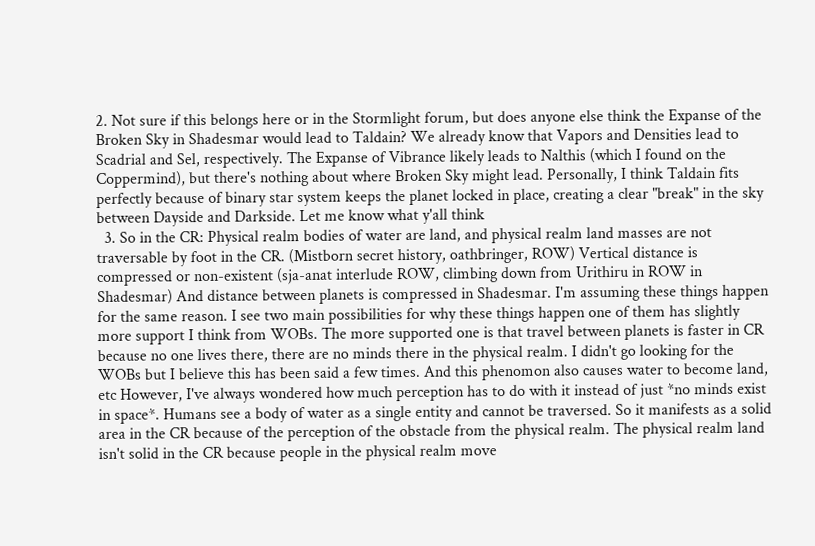2. Not sure if this belongs here or in the Stormlight forum, but does anyone else think the Expanse of the Broken Sky in Shadesmar would lead to Taldain? We already know that Vapors and Densities lead to Scadrial and Sel, respectively. The Expanse of Vibrance likely leads to Nalthis (which I found on the Coppermind), but there's nothing about where Broken Sky might lead. Personally, I think Taldain fits perfectly because of binary star system keeps the planet locked in place, creating a clear "break" in the sky between Dayside and Darkside. Let me know what y'all think
  3. So in the CR: Physical realm bodies of water are land, and physical realm land masses are not traversable by foot in the CR. (Mistborn secret history, oathbringer, ROW) Vertical distance is compressed or non-existent (sja-anat interlude ROW, climbing down from Urithiru in ROW in Shadesmar) And distance between planets is compressed in Shadesmar. I'm assuming these things happen for the same reason. I see two main possibilities for why these things happen one of them has slightly more support I think from WOBs. The more supported one is that travel between planets is faster in CR because no one lives there, there are no minds there in the physical realm. I didn't go looking for the WOBs but I believe this has been said a few times. And this phenomon also causes water to become land, etc However, I've always wondered how much perception has to do with it instead of just *no minds exist in space*. Humans see a body of water as a single entity and cannot be traversed. So it manifests as a solid area in the CR because of the perception of the obstacle from the physical realm. The physical realm land isn't solid in the CR because people in the physical realm move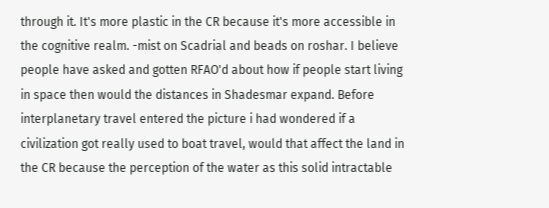through it. It's more plastic in the CR because it's more accessible in the cognitive realm. -mist on Scadrial and beads on roshar. I believe people have asked and gotten RFAO'd about how if people start living in space then would the distances in Shadesmar expand. Before interplanetary travel entered the picture i had wondered if a civilization got really used to boat travel, would that affect the land in the CR because the perception of the water as this solid intractable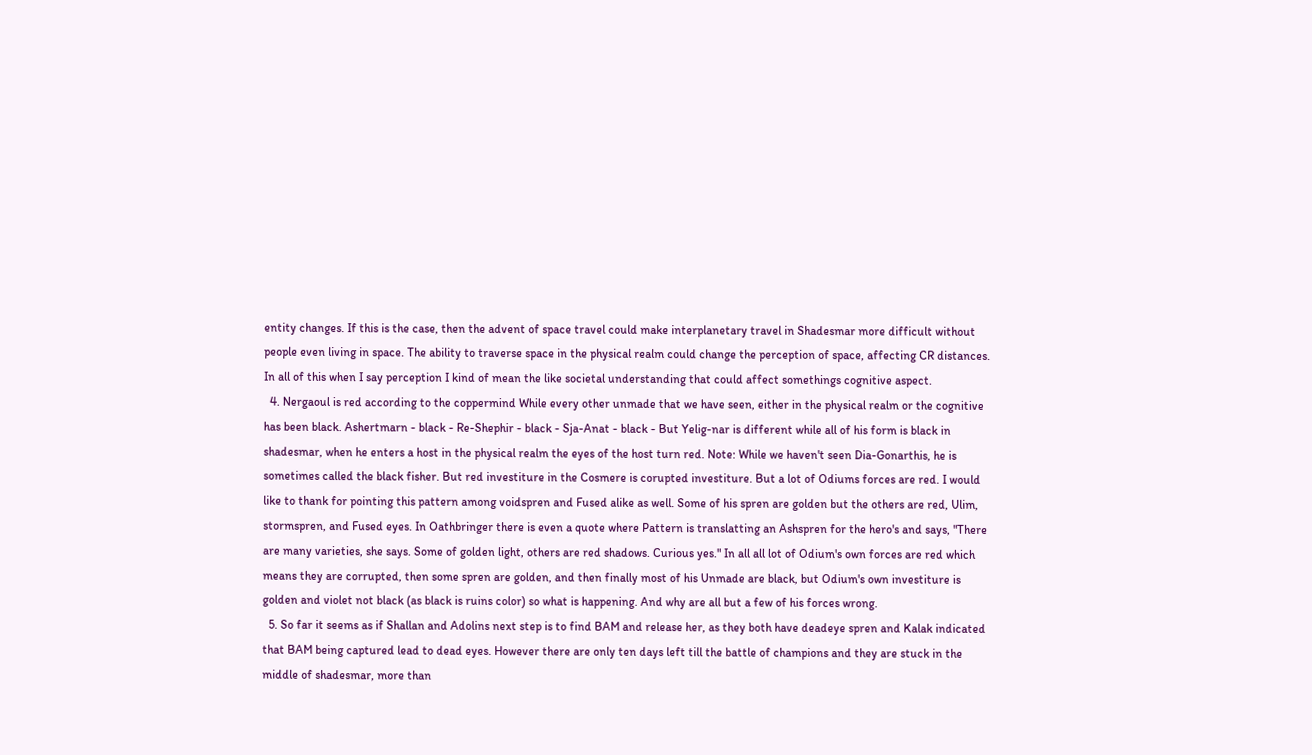entity changes. If this is the case, then the advent of space travel could make interplanetary travel in Shadesmar more difficult without people even living in space. The ability to traverse space in the physical realm could change the perception of space, affecting CR distances. In all of this when I say perception I kind of mean the like societal understanding that could affect somethings cognitive aspect.
  4. Nergaoul is red according to the coppermind While every other unmade that we have seen, either in the physical realm or the cognitive has been black. Ashertmarn - black - Re-Shephir - black - Sja-Anat - black - But Yelig-nar is different while all of his form is black in shadesmar, when he enters a host in the physical realm the eyes of the host turn red. Note: While we haven't seen Dia-Gonarthis, he is sometimes called the black fisher. But red investiture in the Cosmere is corupted investiture. But a lot of Odiums forces are red. I would like to thank for pointing this pattern among voidspren and Fused alike as well. Some of his spren are golden but the others are red, Ulim, stormspren, and Fused eyes. In Oathbringer there is even a quote where Pattern is translatting an Ashspren for the hero's and says, "There are many varieties, she says. Some of golden light, others are red shadows. Curious yes." In all all lot of Odium's own forces are red which means they are corrupted, then some spren are golden, and then finally most of his Unmade are black, but Odium's own investiture is golden and violet not black (as black is ruins color) so what is happening. And why are all but a few of his forces wrong.
  5. So far it seems as if Shallan and Adolins next step is to find BAM and release her, as they both have deadeye spren and Kalak indicated that BAM being captured lead to dead eyes. However there are only ten days left till the battle of champions and they are stuck in the middle of shadesmar, more than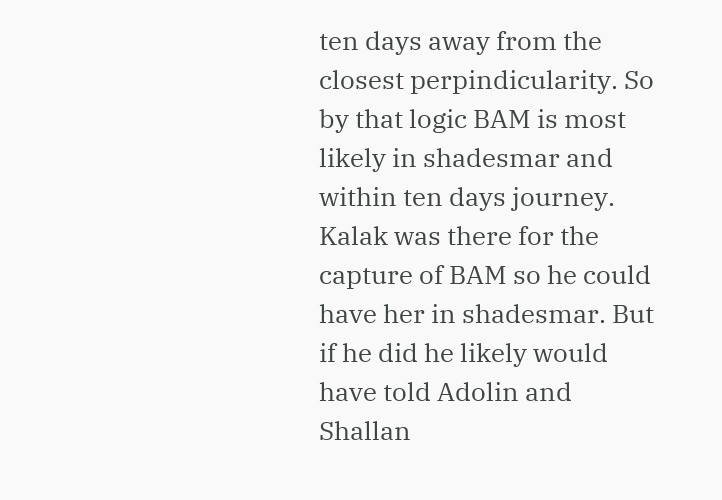ten days away from the closest perpindicularity. So by that logic BAM is most likely in shadesmar and within ten days journey. Kalak was there for the capture of BAM so he could have her in shadesmar. But if he did he likely would have told Adolin and Shallan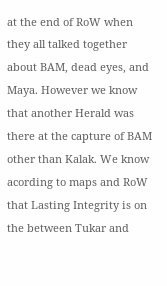at the end of RoW when they all talked together about BAM, dead eyes, and Maya. However we know that another Herald was there at the capture of BAM other than Kalak. We know acording to maps and RoW that Lasting Integrity is on the between Tukar and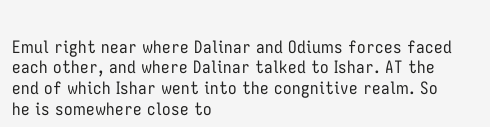Emul right near where Dalinar and Odiums forces faced each other, and where Dalinar talked to Ishar. AT the end of which Ishar went into the congnitive realm. So he is somewhere close to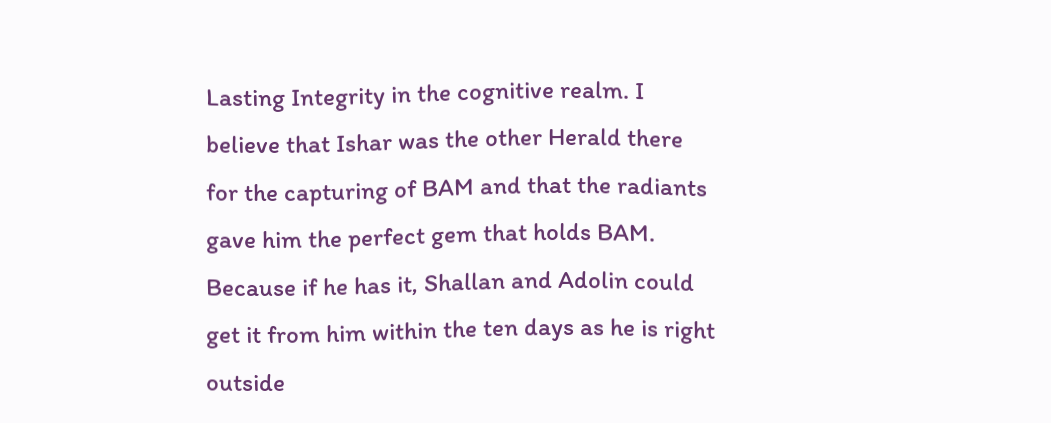Lasting Integrity in the cognitive realm. I believe that Ishar was the other Herald there for the capturing of BAM and that the radiants gave him the perfect gem that holds BAM. Because if he has it, Shallan and Adolin could get it from him within the ten days as he is right outside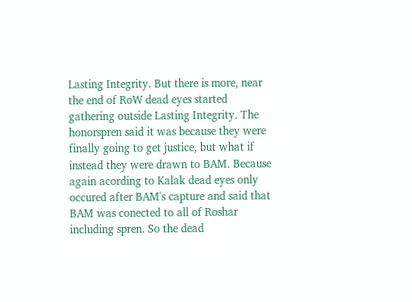Lasting Integrity. But there is more, near the end of RoW dead eyes started gathering outside Lasting Integrity. The honorspren said it was because they were finally going to get justice, but what if instead they were drawn to BAM. Because again acording to Kalak dead eyes only occured after BAM's capture and said that BAM was conected to all of Roshar including spren. So the dead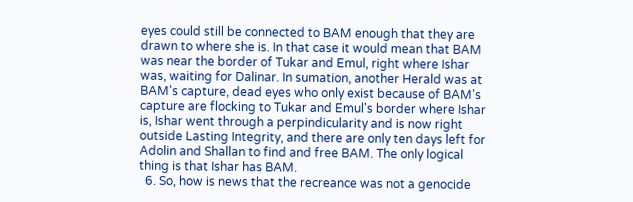eyes could still be connected to BAM enough that they are drawn to where she is. In that case it would mean that BAM was near the border of Tukar and Emul, right where Ishar was, waiting for Dalinar. In sumation, another Herald was at BAM's capture, dead eyes who only exist because of BAM's capture are flocking to Tukar and Emul's border where Ishar is, Ishar went through a perpindicularity and is now right outside Lasting Integrity, and there are only ten days left for Adolin and Shallan to find and free BAM. The only logical thing is that Ishar has BAM.
  6. So, how is news that the recreance was not a genocide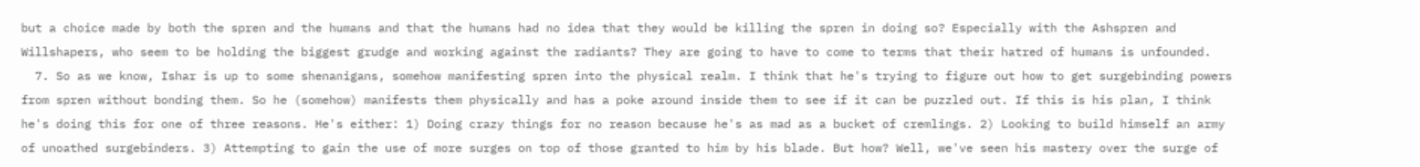but a choice made by both the spren and the humans and that the humans had no idea that they would be killing the spren in doing so? Especially with the Ashspren and Willshapers, who seem to be holding the biggest grudge and working against the radiants? They are going to have to come to terms that their hatred of humans is unfounded.
  7. So as we know, Ishar is up to some shenanigans, somehow manifesting spren into the physical realm. I think that he's trying to figure out how to get surgebinding powers from spren without bonding them. So he (somehow) manifests them physically and has a poke around inside them to see if it can be puzzled out. If this is his plan, I think he's doing this for one of three reasons. He's either: 1) Doing crazy things for no reason because he's as mad as a bucket of cremlings. 2) Looking to build himself an army of unoathed surgebinders. 3) Attempting to gain the use of more surges on top of those granted to him by his blade. But how? Well, we've seen his mastery over the surge of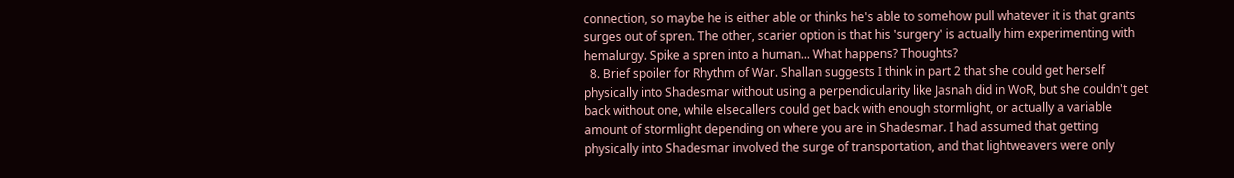connection, so maybe he is either able or thinks he's able to somehow pull whatever it is that grants surges out of spren. The other, scarier option is that his 'surgery' is actually him experimenting with hemalurgy. Spike a spren into a human... What happens? Thoughts?
  8. Brief spoiler for Rhythm of War. Shallan suggests I think in part 2 that she could get herself physically into Shadesmar without using a perpendicularity like Jasnah did in WoR, but she couldn't get back without one, while elsecallers could get back with enough stormlight, or actually a variable amount of stormlight depending on where you are in Shadesmar. I had assumed that getting physically into Shadesmar involved the surge of transportation, and that lightweavers were only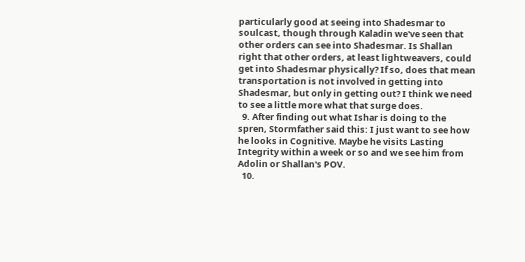particularly good at seeing into Shadesmar to soulcast, though through Kaladin we've seen that other orders can see into Shadesmar. Is Shallan right that other orders, at least lightweavers, could get into Shadesmar physically? If so, does that mean transportation is not involved in getting into Shadesmar, but only in getting out? I think we need to see a little more what that surge does.
  9. After finding out what Ishar is doing to the spren, Stormfather said this: I just want to see how he looks in Cognitive. Maybe he visits Lasting Integrity within a week or so and we see him from Adolin or Shallan's POV.
  10.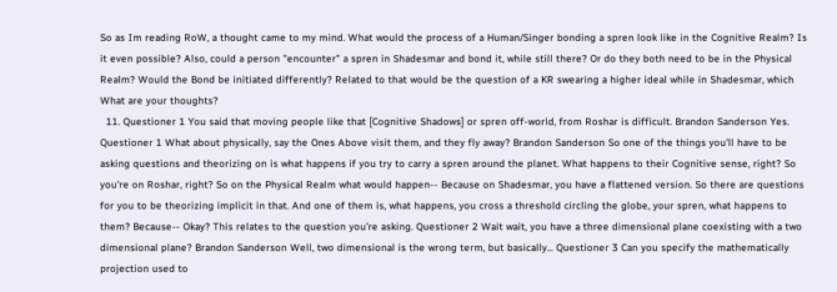So as Im reading RoW, a thought came to my mind. What would the process of a Human/Singer bonding a spren look like in the Cognitive Realm? Is it even possible? Also, could a person "encounter" a spren in Shadesmar and bond it, while still there? Or do they both need to be in the Physical Realm? Would the Bond be initiated differently? Related to that would be the question of a KR swearing a higher ideal while in Shadesmar, which What are your thoughts?
  11. Questioner 1 You said that moving people like that [Cognitive Shadows] or spren off-world, from Roshar is difficult. Brandon Sanderson Yes. Questioner 1 What about physically, say the Ones Above visit them, and they fly away? Brandon Sanderson So one of the things you'll have to be asking questions and theorizing on is what happens if you try to carry a spren around the planet. What happens to their Cognitive sense, right? So you're on Roshar, right? So on the Physical Realm what would happen-- Because on Shadesmar, you have a flattened version. So there are questions for you to be theorizing implicit in that. And one of them is, what happens, you cross a threshold circling the globe, your spren, what happens to them? Because-- Okay? This relates to the question you’re asking. Questioner 2 Wait wait, you have a three dimensional plane coexisting with a two dimensional plane? Brandon Sanderson Well, two dimensional is the wrong term, but basically... Questioner 3 Can you specify the mathematically projection used to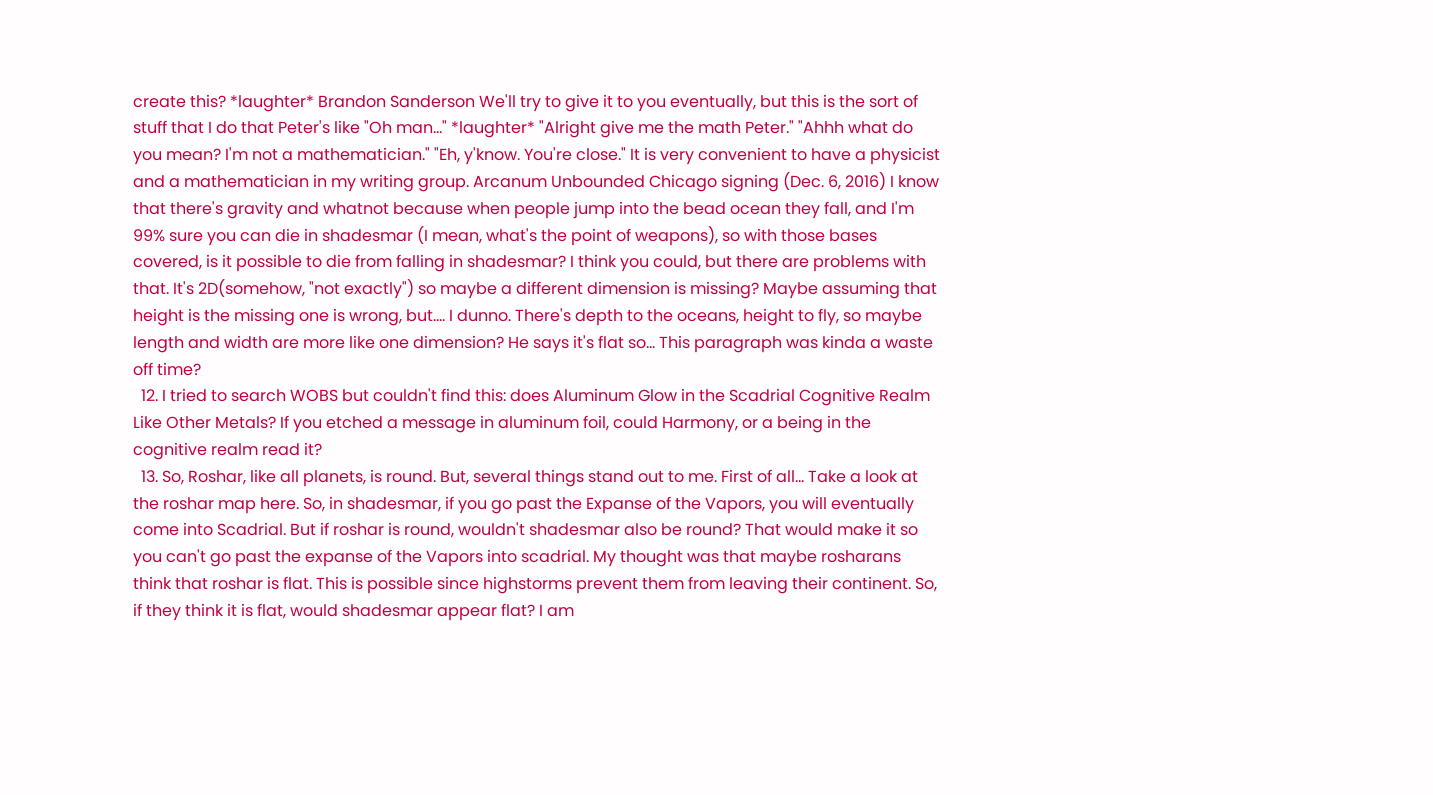create this? *laughter* Brandon Sanderson We'll try to give it to you eventually, but this is the sort of stuff that I do that Peter's like "Oh man..." *laughter* "Alright give me the math Peter." "Ahhh what do you mean? I'm not a mathematician." "Eh, y'know. You're close." It is very convenient to have a physicist and a mathematician in my writing group. Arcanum Unbounded Chicago signing (Dec. 6, 2016) I know that there's gravity and whatnot because when people jump into the bead ocean they fall, and I'm 99% sure you can die in shadesmar (I mean, what's the point of weapons), so with those bases covered, is it possible to die from falling in shadesmar? I think you could, but there are problems with that. It's 2D(somehow, "not exactly") so maybe a different dimension is missing? Maybe assuming that height is the missing one is wrong, but.... I dunno. There's depth to the oceans, height to fly, so maybe length and width are more like one dimension? He says it's flat so... This paragraph was kinda a waste off time?
  12. I tried to search WOBS but couldn't find this: does Aluminum Glow in the Scadrial Cognitive Realm Like Other Metals? If you etched a message in aluminum foil, could Harmony, or a being in the cognitive realm read it?
  13. So, Roshar, like all planets, is round. But, several things stand out to me. First of all... Take a look at the roshar map here. So, in shadesmar, if you go past the Expanse of the Vapors, you will eventually come into Scadrial. But if roshar is round, wouldn't shadesmar also be round? That would make it so you can't go past the expanse of the Vapors into scadrial. My thought was that maybe rosharans think that roshar is flat. This is possible since highstorms prevent them from leaving their continent. So, if they think it is flat, would shadesmar appear flat? I am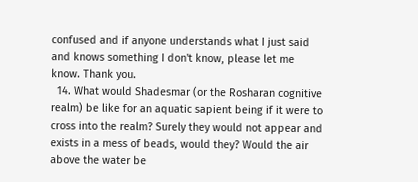confused and if anyone understands what I just said and knows something I don't know, please let me know. Thank you.
  14. What would Shadesmar (or the Rosharan cognitive realm) be like for an aquatic sapient being if it were to cross into the realm? Surely they would not appear and exists in a mess of beads, would they? Would the air above the water be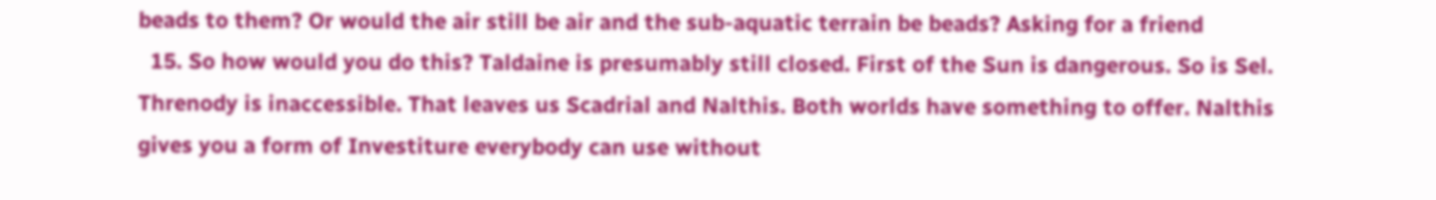beads to them? Or would the air still be air and the sub-aquatic terrain be beads? Asking for a friend
  15. So how would you do this? Taldaine is presumably still closed. First of the Sun is dangerous. So is Sel. Threnody is inaccessible. That leaves us Scadrial and Nalthis. Both worlds have something to offer. Nalthis gives you a form of Investiture everybody can use without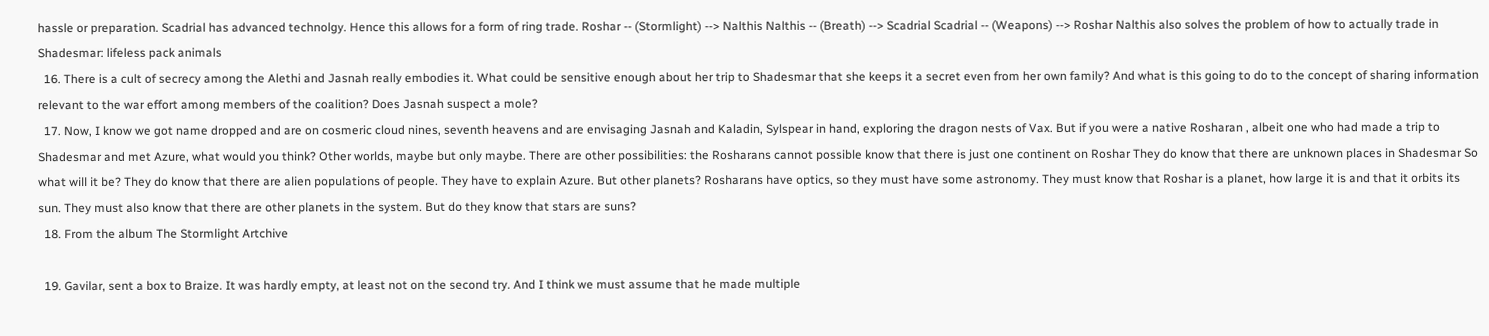hassle or preparation. Scadrial has advanced technolgy. Hence this allows for a form of ring trade. Roshar -- (Stormlight) --> Nalthis Nalthis -- (Breath) --> Scadrial Scadrial -- (Weapons) --> Roshar Nalthis also solves the problem of how to actually trade in Shadesmar: lifeless pack animals
  16. There is a cult of secrecy among the Alethi and Jasnah really embodies it. What could be sensitive enough about her trip to Shadesmar that she keeps it a secret even from her own family? And what is this going to do to the concept of sharing information relevant to the war effort among members of the coalition? Does Jasnah suspect a mole?
  17. Now, I know we got name dropped and are on cosmeric cloud nines, seventh heavens and are envisaging Jasnah and Kaladin, Sylspear in hand, exploring the dragon nests of Vax. But if you were a native Rosharan , albeit one who had made a trip to Shadesmar and met Azure, what would you think? Other worlds, maybe but only maybe. There are other possibilities: the Rosharans cannot possible know that there is just one continent on Roshar They do know that there are unknown places in Shadesmar So what will it be? They do know that there are alien populations of people. They have to explain Azure. But other planets? Rosharans have optics, so they must have some astronomy. They must know that Roshar is a planet, how large it is and that it orbits its sun. They must also know that there are other planets in the system. But do they know that stars are suns?
  18. From the album The Stormlight Artchive

  19. Gavilar, sent a box to Braize. It was hardly empty, at least not on the second try. And I think we must assume that he made multiple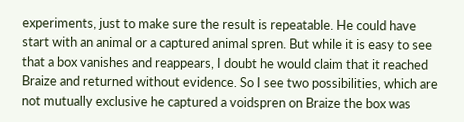experiments, just to make sure the result is repeatable. He could have start with an animal or a captured animal spren. But while it is easy to see that a box vanishes and reappears, I doubt he would claim that it reached Braize and returned without evidence. So I see two possibilities, which are not mutually exclusive he captured a voidspren on Braize the box was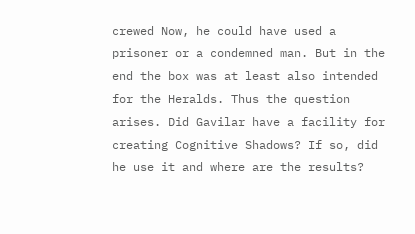crewed Now, he could have used a prisoner or a condemned man. But in the end the box was at least also intended for the Heralds. Thus the question arises. Did Gavilar have a facility for creating Cognitive Shadows? If so, did he use it and where are the results?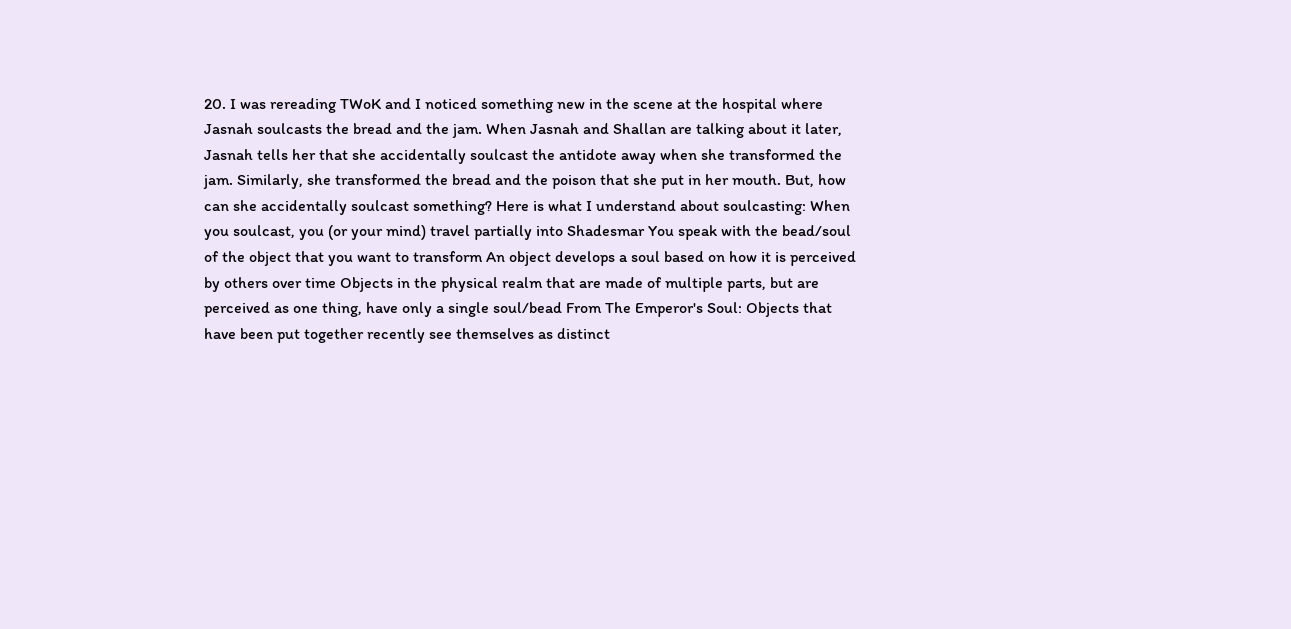20. I was rereading TWoK and I noticed something new in the scene at the hospital where Jasnah soulcasts the bread and the jam. When Jasnah and Shallan are talking about it later, Jasnah tells her that she accidentally soulcast the antidote away when she transformed the jam. Similarly, she transformed the bread and the poison that she put in her mouth. But, how can she accidentally soulcast something? Here is what I understand about soulcasting: When you soulcast, you (or your mind) travel partially into Shadesmar You speak with the bead/soul of the object that you want to transform An object develops a soul based on how it is perceived by others over time Objects in the physical realm that are made of multiple parts, but are perceived as one thing, have only a single soul/bead From The Emperor's Soul: Objects that have been put together recently see themselves as distinct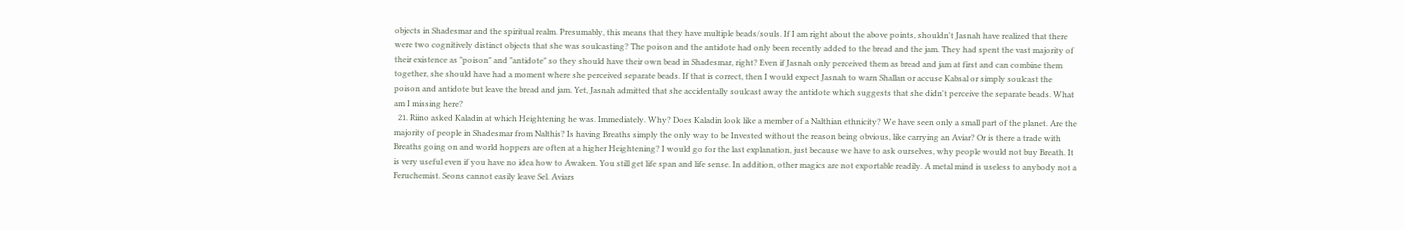objects in Shadesmar and the spiritual realm. Presumably, this means that they have multiple beads/souls. If I am right about the above points, shouldn't Jasnah have realized that there were two cognitively distinct objects that she was soulcasting? The poison and the antidote had only been recently added to the bread and the jam. They had spent the vast majority of their existence as "poison" and "antidote" so they should have their own bead in Shadesmar, right? Even if Jasnah only perceived them as bread and jam at first and can combine them together, she should have had a moment where she perceived separate beads. If that is correct, then I would expect Jasnah to warn Shallan or accuse Kabsal or simply soulcast the poison and antidote but leave the bread and jam. Yet, Jasnah admitted that she accidentally soulcast away the antidote which suggests that she didn't perceive the separate beads. What am I missing here?
  21. Riino asked Kaladin at which Heightening he was. Immediately. Why? Does Kaladin look like a member of a Nalthian ethnicity? We have seen only a small part of the planet. Are the majority of people in Shadesmar from Nalthis? Is having Breaths simply the only way to be Invested without the reason being obvious, like carrying an Aviar? Or is there a trade with Breaths going on and world hoppers are often at a higher Heightening? I would go for the last explanation, just because we have to ask ourselves, why people would not buy Breath. It is very useful even if you have no idea how to Awaken. You still get life span and life sense. In addition, other magics are not exportable readily. A metal mind is useless to anybody not a Feruchemist. Seons cannot easily leave Sel. Aviars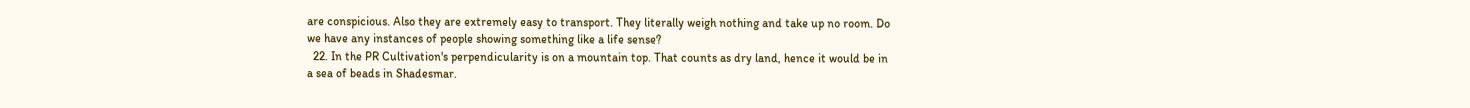are conspicious. Also they are extremely easy to transport. They literally weigh nothing and take up no room. Do we have any instances of people showing something like a life sense?
  22. In the PR Cultivation's perpendicularity is on a mountain top. That counts as dry land, hence it would be in a sea of beads in Shadesmar.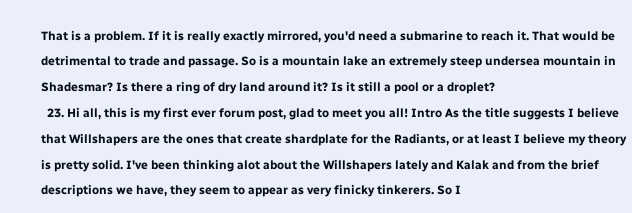That is a problem. If it is really exactly mirrored, you'd need a submarine to reach it. That would be detrimental to trade and passage. So is a mountain lake an extremely steep undersea mountain in Shadesmar? Is there a ring of dry land around it? Is it still a pool or a droplet?
  23. Hi all, this is my first ever forum post, glad to meet you all! Intro As the title suggests I believe that Willshapers are the ones that create shardplate for the Radiants, or at least I believe my theory is pretty solid. I've been thinking alot about the Willshapers lately and Kalak and from the brief descriptions we have, they seem to appear as very finicky tinkerers. So I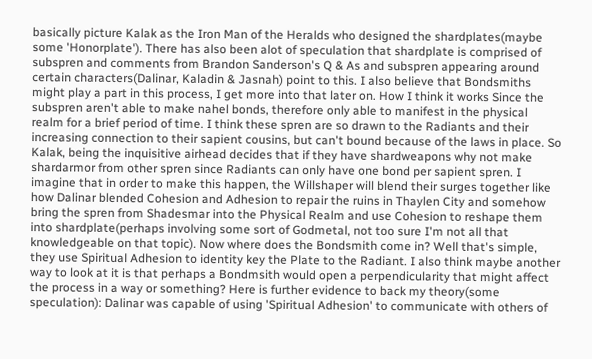basically picture Kalak as the Iron Man of the Heralds who designed the shardplates(maybe some 'Honorplate'). There has also been alot of speculation that shardplate is comprised of subspren and comments from Brandon Sanderson's Q & As and subspren appearing around certain characters(Dalinar, Kaladin & Jasnah) point to this. I also believe that Bondsmiths might play a part in this process, I get more into that later on. How I think it works Since the subspren aren't able to make nahel bonds, therefore only able to manifest in the physical realm for a brief period of time. I think these spren are so drawn to the Radiants and their increasing connection to their sapient cousins, but can't bound because of the laws in place. So Kalak, being the inquisitive airhead decides that if they have shardweapons why not make shardarmor from other spren since Radiants can only have one bond per sapient spren. I imagine that in order to make this happen, the Willshaper will blend their surges together like how Dalinar blended Cohesion and Adhesion to repair the ruins in Thaylen City and somehow bring the spren from Shadesmar into the Physical Realm and use Cohesion to reshape them into shardplate(perhaps involving some sort of Godmetal, not too sure I'm not all that knowledgeable on that topic). Now where does the Bondsmith come in? Well that's simple, they use Spiritual Adhesion to identity key the Plate to the Radiant. I also think maybe another way to look at it is that perhaps a Bondmsith would open a perpendicularity that might affect the process in a way or something? Here is further evidence to back my theory(some speculation): Dalinar was capable of using 'Spiritual Adhesion' to communicate with others of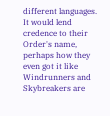different languages. It would lend credence to their Order's name, perhaps how they even got it like Windrunners and Skybreakers are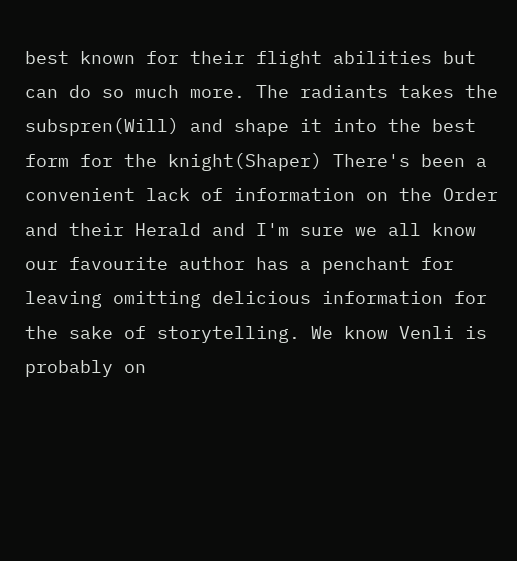best known for their flight abilities but can do so much more. The radiants takes the subspren(Will) and shape it into the best form for the knight(Shaper) There's been a convenient lack of information on the Order and their Herald and I'm sure we all know our favourite author has a penchant for leaving omitting delicious information for the sake of storytelling. We know Venli is probably on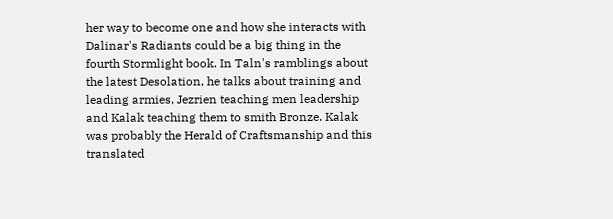her way to become one and how she interacts with Dalinar's Radiants could be a big thing in the fourth Stormlight book. In Taln's ramblings about the latest Desolation, he talks about training and leading armies, Jezrien teaching men leadership and Kalak teaching them to smith Bronze. Kalak was probably the Herald of Craftsmanship and this translated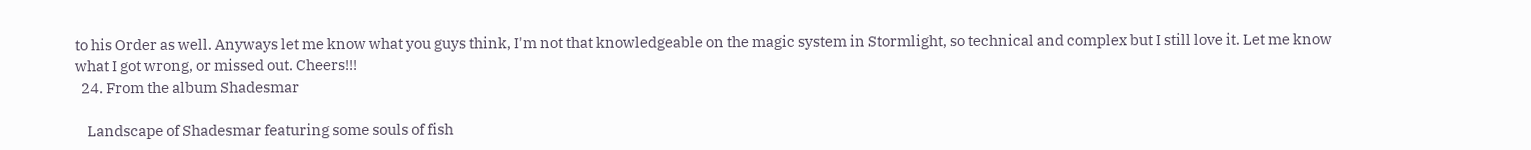to his Order as well. Anyways let me know what you guys think, I'm not that knowledgeable on the magic system in Stormlight, so technical and complex but I still love it. Let me know what I got wrong, or missed out. Cheers!!!
  24. From the album Shadesmar

    Landscape of Shadesmar featuring some souls of fish